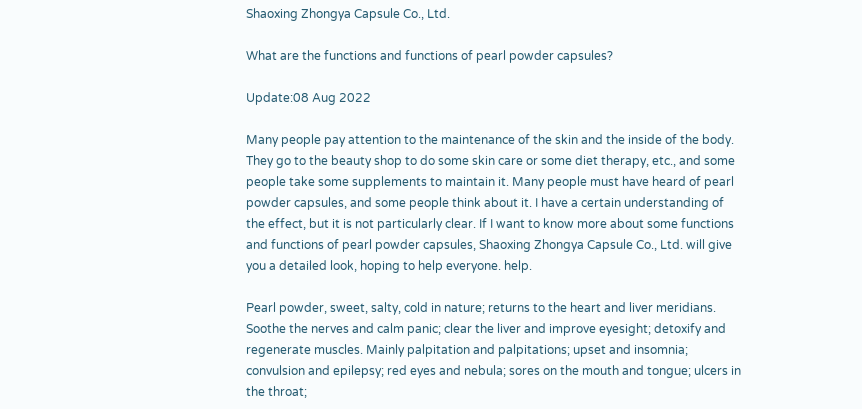Shaoxing Zhongya Capsule Co., Ltd.

What are the functions and functions of pearl powder capsules?

Update:08 Aug 2022

Many people pay attention to the maintenance of the skin and the inside of the body. They go to the beauty shop to do some skin care or some diet therapy, etc., and some people take some supplements to maintain it. Many people must have heard of pearl powder capsules, and some people think about it. I have a certain understanding of the effect, but it is not particularly clear. If I want to know more about some functions and functions of pearl powder capsules, Shaoxing Zhongya Capsule Co., Ltd. will give you a detailed look, hoping to help everyone. help.

Pearl powder, sweet, salty, cold in nature; returns to the heart and liver meridians. Soothe the nerves and calm panic; clear the liver and improve eyesight; detoxify and regenerate muscles. Mainly palpitation and palpitations; upset and insomnia; convulsion and epilepsy; red eyes and nebula; sores on the mouth and tongue; ulcers in the throat;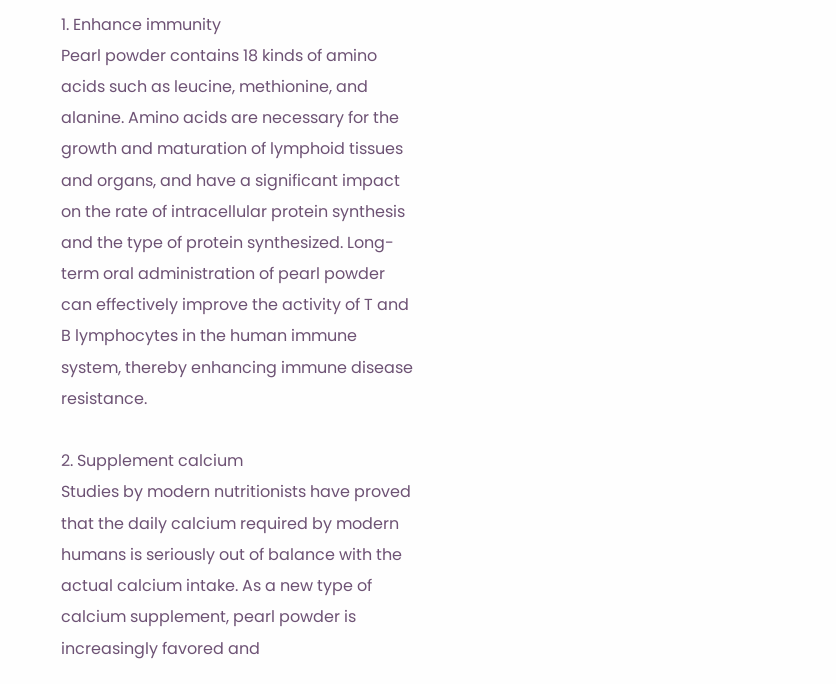1. Enhance immunity
Pearl powder contains 18 kinds of amino acids such as leucine, methionine, and alanine. Amino acids are necessary for the growth and maturation of lymphoid tissues and organs, and have a significant impact on the rate of intracellular protein synthesis and the type of protein synthesized. Long-term oral administration of pearl powder can effectively improve the activity of T and B lymphocytes in the human immune system, thereby enhancing immune disease resistance.

2. Supplement calcium
Studies by modern nutritionists have proved that the daily calcium required by modern humans is seriously out of balance with the actual calcium intake. As a new type of calcium supplement, pearl powder is increasingly favored and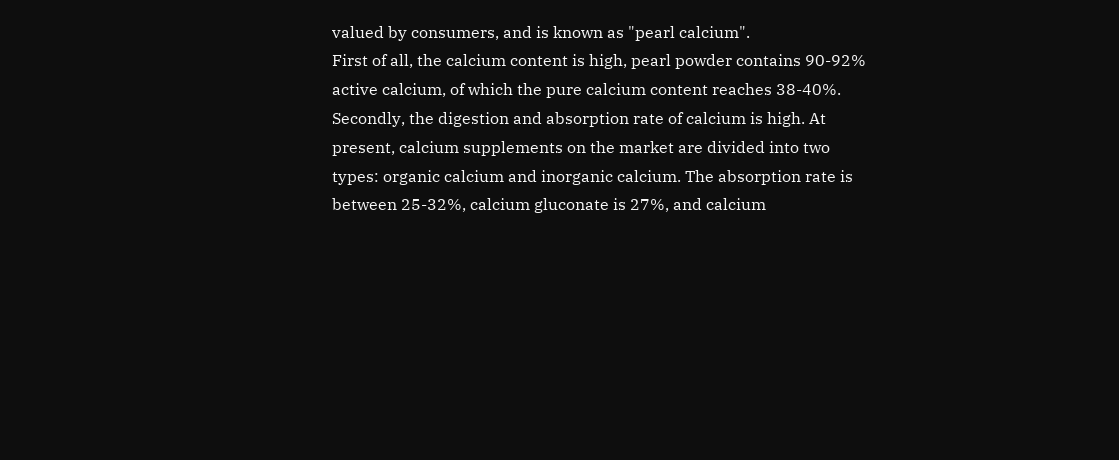valued by consumers, and is known as "pearl calcium".
First of all, the calcium content is high, pearl powder contains 90-92% active calcium, of which the pure calcium content reaches 38-40%.
Secondly, the digestion and absorption rate of calcium is high. At present, calcium supplements on the market are divided into two types: organic calcium and inorganic calcium. The absorption rate is between 25-32%, calcium gluconate is 27%, and calcium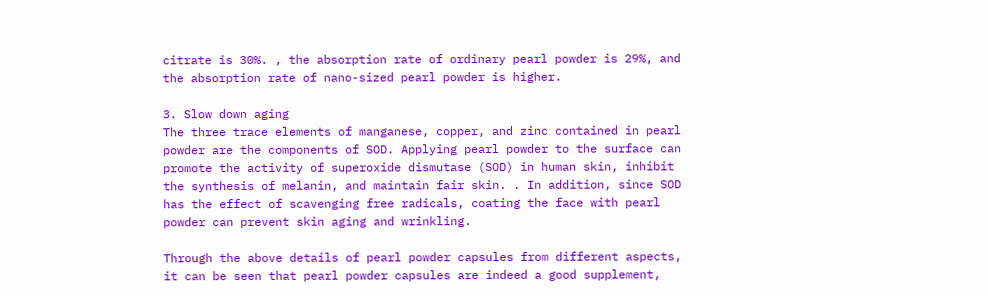citrate is 30%. , the absorption rate of ordinary pearl powder is 29%, and the absorption rate of nano-sized pearl powder is higher.

3. Slow down aging
The three trace elements of manganese, copper, and zinc contained in pearl powder are the components of SOD. Applying pearl powder to the surface can promote the activity of superoxide dismutase (SOD) in human skin, inhibit the synthesis of melanin, and maintain fair skin. . In addition, since SOD has the effect of scavenging free radicals, coating the face with pearl powder can prevent skin aging and wrinkling.

Through the above details of pearl powder capsules from different aspects, it can be seen that pearl powder capsules are indeed a good supplement,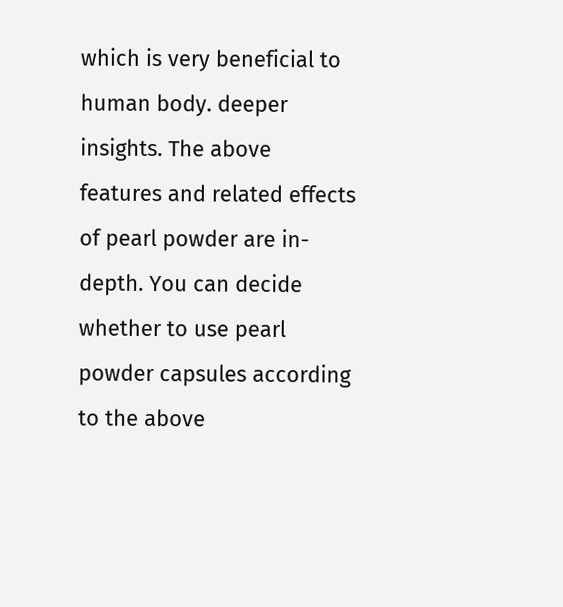which is very beneficial to human body. deeper insights. The above features and related effects of pearl powder are in-depth. You can decide whether to use pearl powder capsules according to the above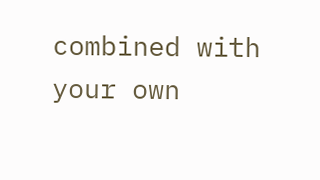combined with your own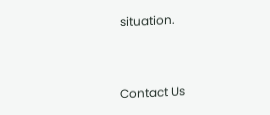situation.


Contact Us